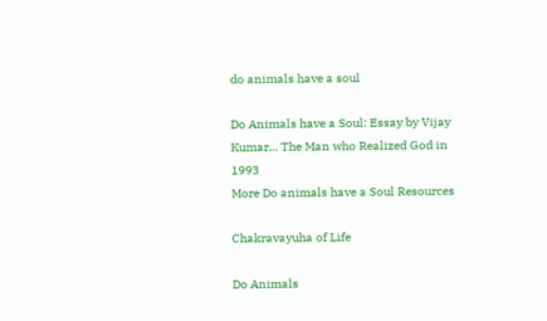do animals have a soul

Do Animals have a Soul: Essay by Vijay Kumar... The Man who Realized God in 1993
More Do animals have a Soul Resources

Chakravayuha of Life

Do Animals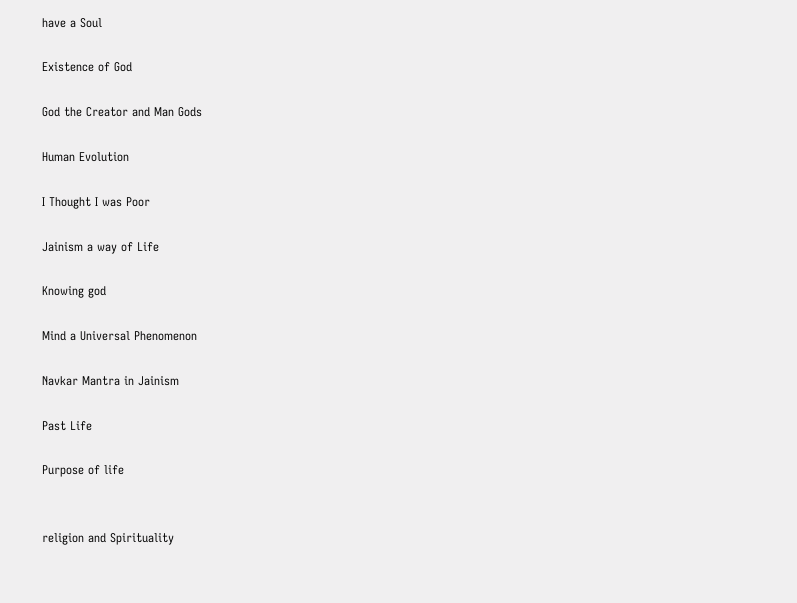have a Soul

Existence of God

God the Creator and Man Gods

Human Evolution

I Thought I was Poor

Jainism a way of Life

Knowing god

Mind a Universal Phenomenon

Navkar Mantra in Jainism

Past Life

Purpose of life


religion and Spirituality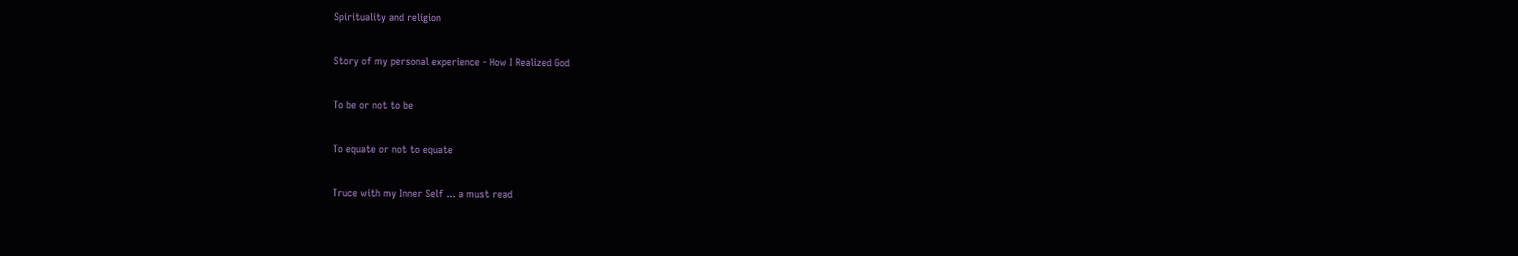Spirituality and religion

Story of my personal experience - How I Realized God

To be or not to be

To equate or not to equate

Truce with my Inner Self ... a must read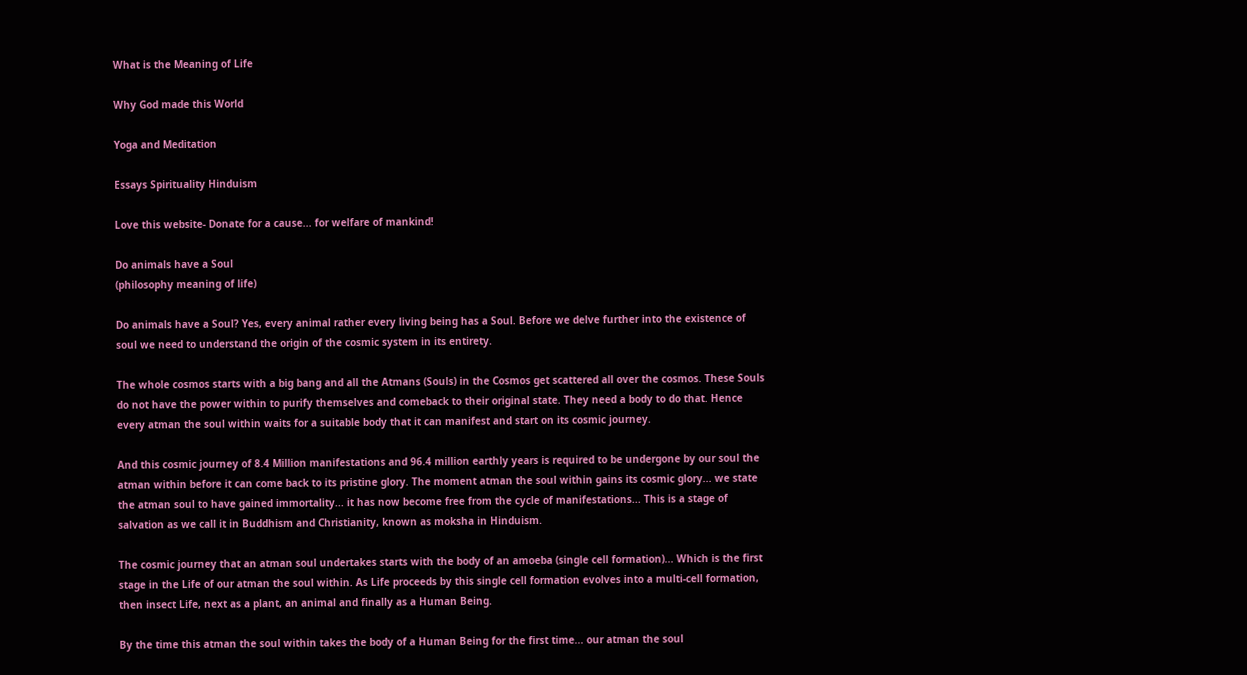What is the Meaning of Life

Why God made this World

Yoga and Meditation

Essays Spirituality Hinduism

Love this website- Donate for a cause... for welfare of mankind!

Do animals have a Soul
(philosophy meaning of life)

Do animals have a Soul? Yes, every animal rather every living being has a Soul. Before we delve further into the existence of soul we need to understand the origin of the cosmic system in its entirety.

The whole cosmos starts with a big bang and all the Atmans (Souls) in the Cosmos get scattered all over the cosmos. These Souls do not have the power within to purify themselves and comeback to their original state. They need a body to do that. Hence every atman the soul within waits for a suitable body that it can manifest and start on its cosmic journey.

And this cosmic journey of 8.4 Million manifestations and 96.4 million earthly years is required to be undergone by our soul the atman within before it can come back to its pristine glory. The moment atman the soul within gains its cosmic glory... we state the atman soul to have gained immortality... it has now become free from the cycle of manifestations... This is a stage of salvation as we call it in Buddhism and Christianity, known as moksha in Hinduism.

The cosmic journey that an atman soul undertakes starts with the body of an amoeba (single cell formation)... Which is the first stage in the Life of our atman the soul within. As Life proceeds by this single cell formation evolves into a multi-cell formation, then insect Life, next as a plant, an animal and finally as a Human Being.

By the time this atman the soul within takes the body of a Human Being for the first time... our atman the soul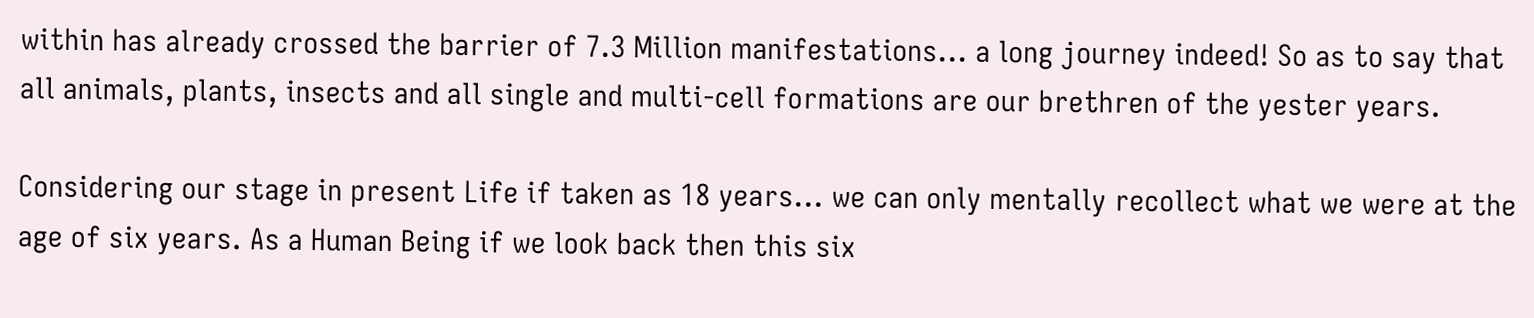within has already crossed the barrier of 7.3 Million manifestations... a long journey indeed! So as to say that all animals, plants, insects and all single and multi-cell formations are our brethren of the yester years.

Considering our stage in present Life if taken as 18 years... we can only mentally recollect what we were at the age of six years. As a Human Being if we look back then this six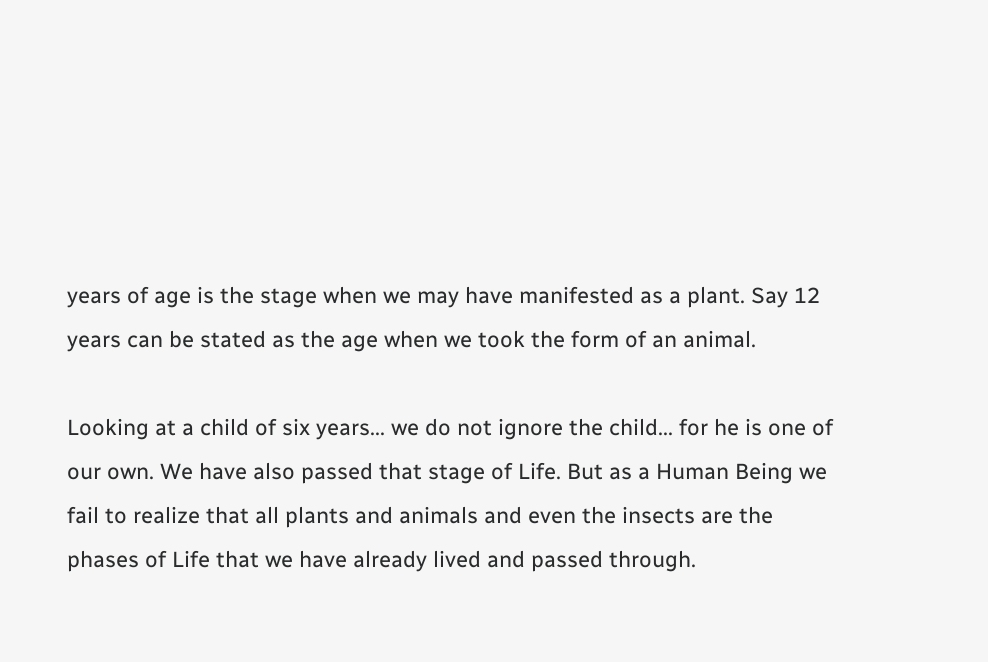years of age is the stage when we may have manifested as a plant. Say 12 years can be stated as the age when we took the form of an animal.

Looking at a child of six years... we do not ignore the child... for he is one of our own. We have also passed that stage of Life. But as a Human Being we fail to realize that all plants and animals and even the insects are the phases of Life that we have already lived and passed through.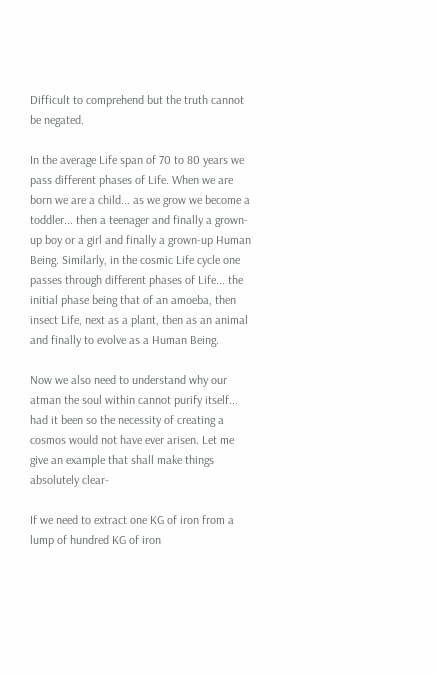Difficult to comprehend but the truth cannot be negated.

In the average Life span of 70 to 80 years we pass different phases of Life. When we are born we are a child... as we grow we become a toddler... then a teenager and finally a grown-up boy or a girl and finally a grown-up Human Being. Similarly, in the cosmic Life cycle one passes through different phases of Life... the initial phase being that of an amoeba, then insect Life, next as a plant, then as an animal and finally to evolve as a Human Being.

Now we also need to understand why our atman the soul within cannot purify itself... had it been so the necessity of creating a cosmos would not have ever arisen. Let me give an example that shall make things absolutely clear-

If we need to extract one KG of iron from a lump of hundred KG of iron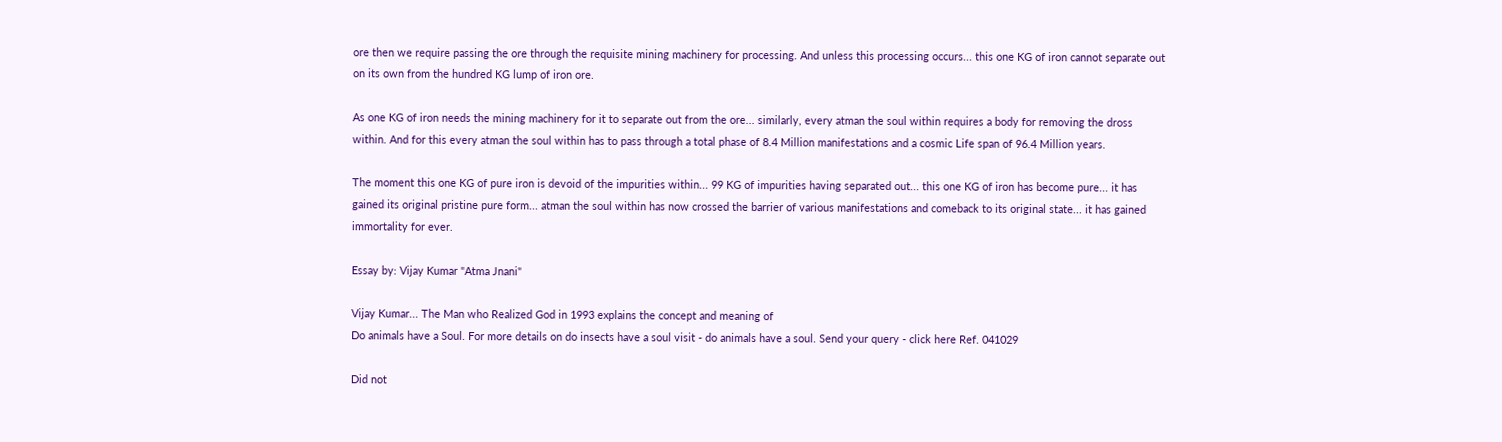ore then we require passing the ore through the requisite mining machinery for processing. And unless this processing occurs... this one KG of iron cannot separate out on its own from the hundred KG lump of iron ore.

As one KG of iron needs the mining machinery for it to separate out from the ore... similarly, every atman the soul within requires a body for removing the dross within. And for this every atman the soul within has to pass through a total phase of 8.4 Million manifestations and a cosmic Life span of 96.4 Million years.

The moment this one KG of pure iron is devoid of the impurities within... 99 KG of impurities having separated out... this one KG of iron has become pure... it has gained its original pristine pure form... atman the soul within has now crossed the barrier of various manifestations and comeback to its original state... it has gained immortality for ever.

Essay by: Vijay Kumar "Atma Jnani"

Vijay Kumar... The Man who Realized God in 1993 explains the concept and meaning of
Do animals have a Soul. For more details on do insects have a soul visit - do animals have a soul. Send your query - click here Ref. 041029

Did not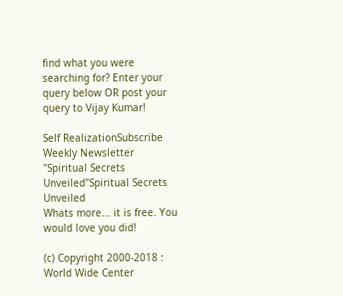find what you were searching for? Enter your query below OR post your query to Vijay Kumar!

Self RealizationSubscribe Weekly Newsletter "Spiritual Secrets Unveiled"Spiritual Secrets Unveiled
Whats more... it is free. You would love you did!

(c) Copyright 2000-2018 : World Wide Center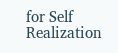for Self Realization